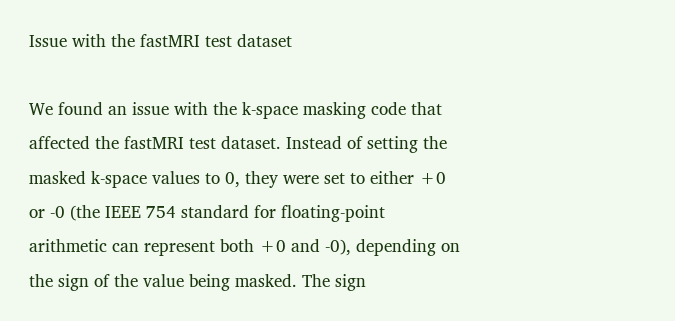Issue with the fastMRI test dataset

We found an issue with the k-space masking code that affected the fastMRI test dataset. Instead of setting the masked k-space values to 0, they were set to either +0 or -0 (the IEEE 754 standard for floating-point arithmetic can represent both +0 and -0), depending on the sign of the value being masked. The sign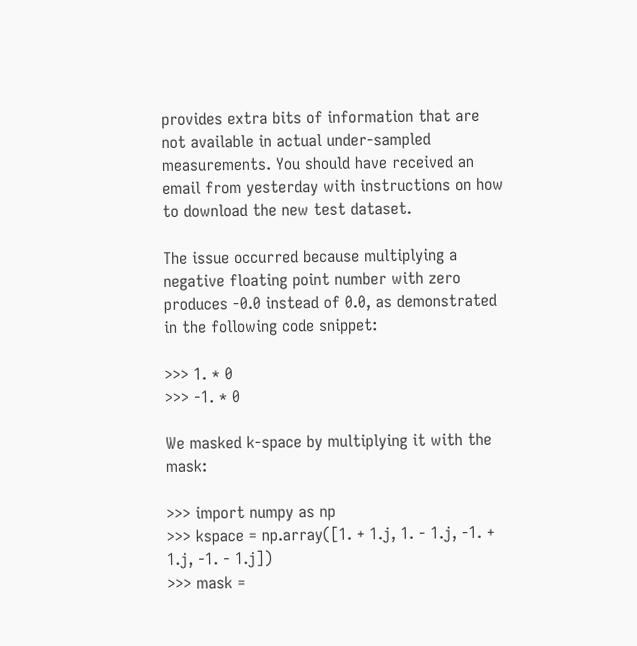provides extra bits of information that are not available in actual under-sampled measurements. You should have received an email from yesterday with instructions on how to download the new test dataset.

The issue occurred because multiplying a negative floating point number with zero produces -0.0 instead of 0.0, as demonstrated in the following code snippet:

>>> 1. * 0
>>> -1. * 0

We masked k-space by multiplying it with the mask:

>>> import numpy as np
>>> kspace = np.array([1. + 1.j, 1. - 1.j, -1. + 1.j, -1. - 1.j])
>>> mask =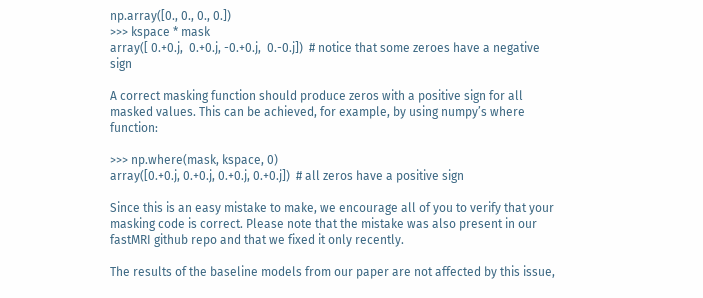np.array([0., 0., 0., 0.])
>>> kspace * mask
array([ 0.+0.j,  0.+0.j, -0.+0.j,  0.-0.j])  # notice that some zeroes have a negative sign

A correct masking function should produce zeros with a positive sign for all masked values. This can be achieved, for example, by using numpy’s where function:

>>> np.where(mask, kspace, 0)
array([0.+0.j, 0.+0.j, 0.+0.j, 0.+0.j])  # all zeros have a positive sign

Since this is an easy mistake to make, we encourage all of you to verify that your masking code is correct. Please note that the mistake was also present in our fastMRI github repo and that we fixed it only recently.

The results of the baseline models from our paper are not affected by this issue,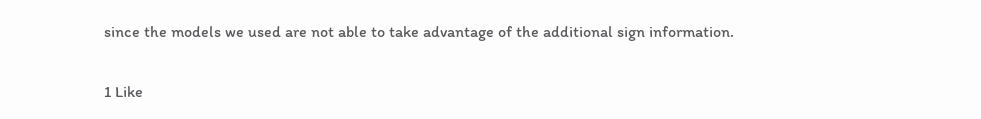since the models we used are not able to take advantage of the additional sign information.

1 Like